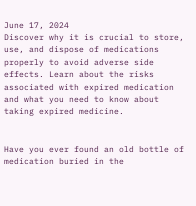June 17, 2024
Discover why it is crucial to store, use, and dispose of medications properly to avoid adverse side effects. Learn about the risks associated with expired medication and what you need to know about taking expired medicine.


Have you ever found an old bottle of medication buried in the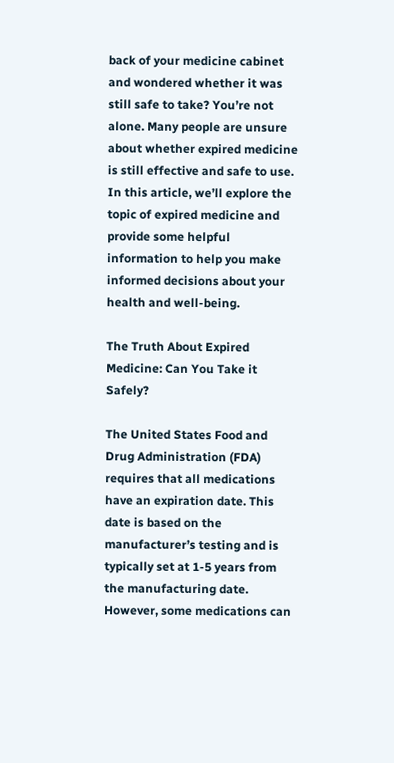back of your medicine cabinet and wondered whether it was still safe to take? You’re not alone. Many people are unsure about whether expired medicine is still effective and safe to use. In this article, we’ll explore the topic of expired medicine and provide some helpful information to help you make informed decisions about your health and well-being.

The Truth About Expired Medicine: Can You Take it Safely?

The United States Food and Drug Administration (FDA) requires that all medications have an expiration date. This date is based on the manufacturer’s testing and is typically set at 1-5 years from the manufacturing date. However, some medications can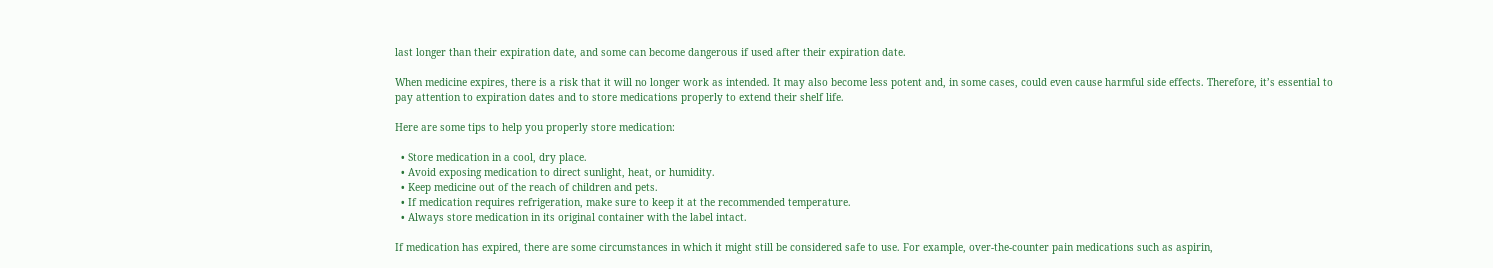last longer than their expiration date, and some can become dangerous if used after their expiration date.

When medicine expires, there is a risk that it will no longer work as intended. It may also become less potent and, in some cases, could even cause harmful side effects. Therefore, it’s essential to pay attention to expiration dates and to store medications properly to extend their shelf life.

Here are some tips to help you properly store medication:

  • Store medication in a cool, dry place.
  • Avoid exposing medication to direct sunlight, heat, or humidity.
  • Keep medicine out of the reach of children and pets.
  • If medication requires refrigeration, make sure to keep it at the recommended temperature.
  • Always store medication in its original container with the label intact.

If medication has expired, there are some circumstances in which it might still be considered safe to use. For example, over-the-counter pain medications such as aspirin,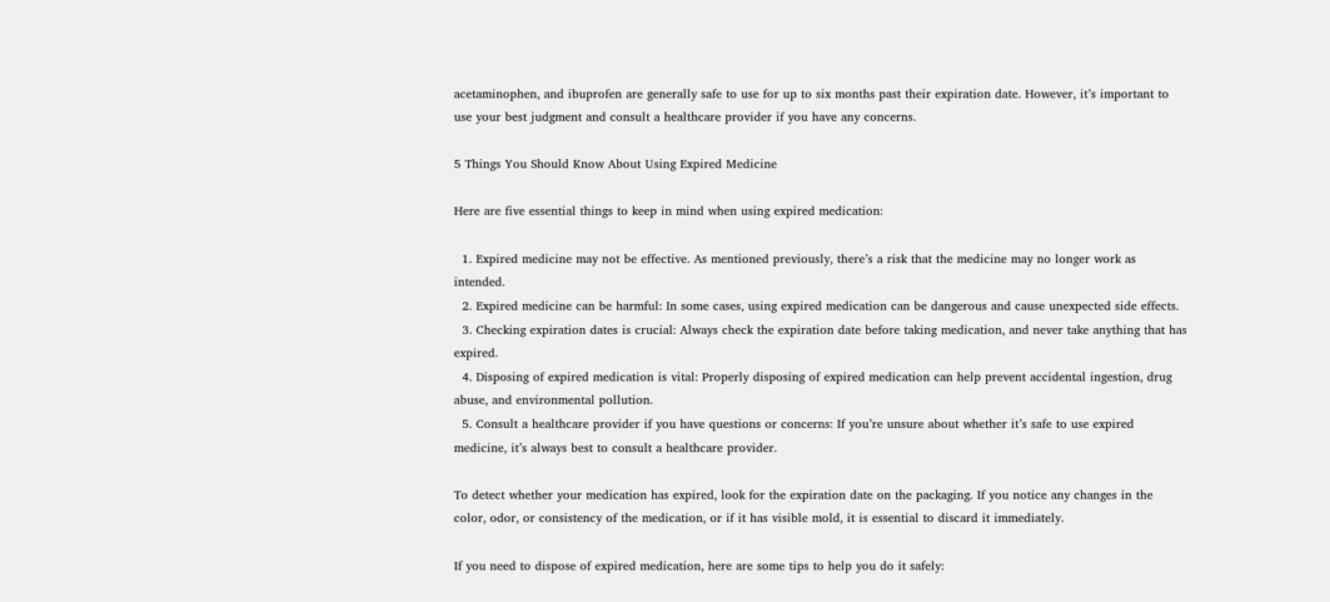acetaminophen, and ibuprofen are generally safe to use for up to six months past their expiration date. However, it’s important to use your best judgment and consult a healthcare provider if you have any concerns.

5 Things You Should Know About Using Expired Medicine

Here are five essential things to keep in mind when using expired medication:

  1. Expired medicine may not be effective. As mentioned previously, there’s a risk that the medicine may no longer work as intended.
  2. Expired medicine can be harmful: In some cases, using expired medication can be dangerous and cause unexpected side effects.
  3. Checking expiration dates is crucial: Always check the expiration date before taking medication, and never take anything that has expired.
  4. Disposing of expired medication is vital: Properly disposing of expired medication can help prevent accidental ingestion, drug abuse, and environmental pollution.
  5. Consult a healthcare provider if you have questions or concerns: If you’re unsure about whether it’s safe to use expired medicine, it’s always best to consult a healthcare provider.

To detect whether your medication has expired, look for the expiration date on the packaging. If you notice any changes in the color, odor, or consistency of the medication, or if it has visible mold, it is essential to discard it immediately.

If you need to dispose of expired medication, here are some tips to help you do it safely: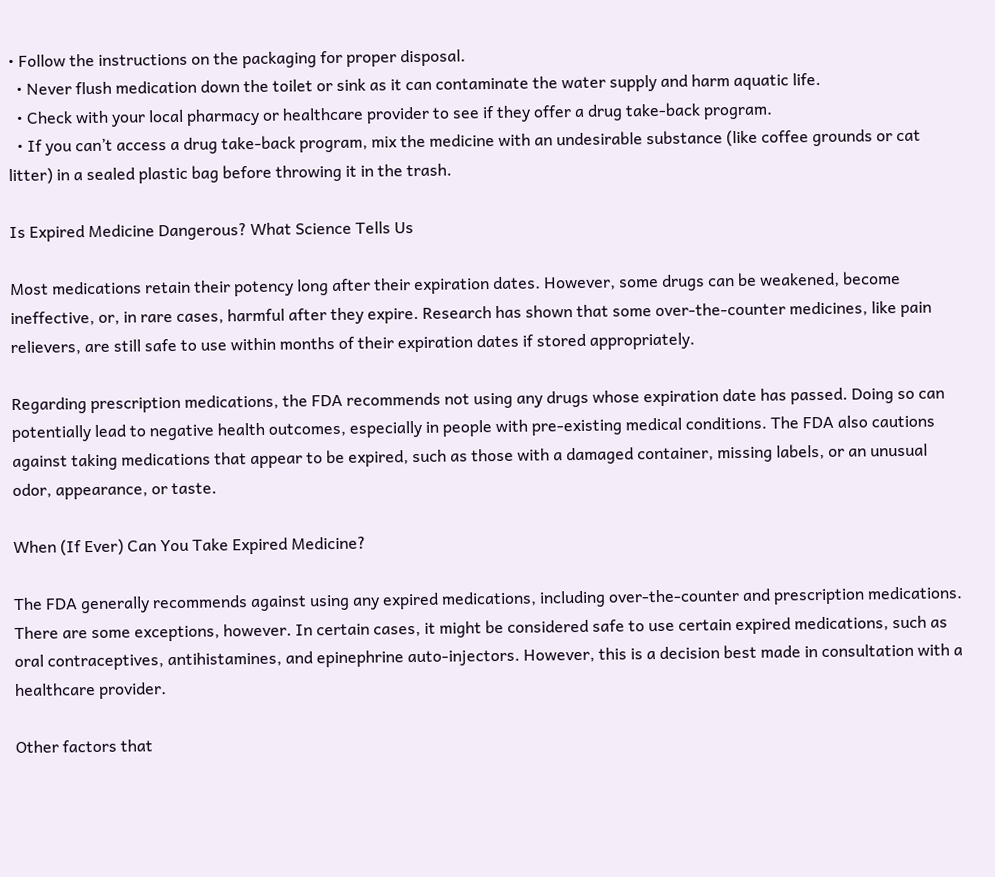• Follow the instructions on the packaging for proper disposal.
  • Never flush medication down the toilet or sink as it can contaminate the water supply and harm aquatic life.
  • Check with your local pharmacy or healthcare provider to see if they offer a drug take-back program.
  • If you can’t access a drug take-back program, mix the medicine with an undesirable substance (like coffee grounds or cat litter) in a sealed plastic bag before throwing it in the trash.

Is Expired Medicine Dangerous? What Science Tells Us

Most medications retain their potency long after their expiration dates. However, some drugs can be weakened, become ineffective, or, in rare cases, harmful after they expire. Research has shown that some over-the-counter medicines, like pain relievers, are still safe to use within months of their expiration dates if stored appropriately.

Regarding prescription medications, the FDA recommends not using any drugs whose expiration date has passed. Doing so can potentially lead to negative health outcomes, especially in people with pre-existing medical conditions. The FDA also cautions against taking medications that appear to be expired, such as those with a damaged container, missing labels, or an unusual odor, appearance, or taste.

When (If Ever) Can You Take Expired Medicine?

The FDA generally recommends against using any expired medications, including over-the-counter and prescription medications. There are some exceptions, however. In certain cases, it might be considered safe to use certain expired medications, such as oral contraceptives, antihistamines, and epinephrine auto-injectors. However, this is a decision best made in consultation with a healthcare provider.

Other factors that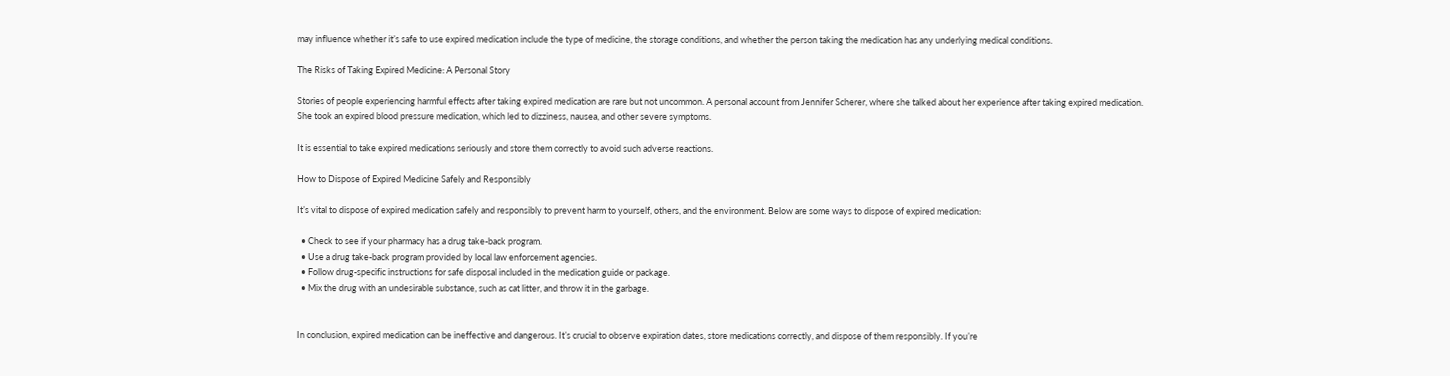may influence whether it’s safe to use expired medication include the type of medicine, the storage conditions, and whether the person taking the medication has any underlying medical conditions.

The Risks of Taking Expired Medicine: A Personal Story

Stories of people experiencing harmful effects after taking expired medication are rare but not uncommon. A personal account from Jennifer Scherer, where she talked about her experience after taking expired medication. She took an expired blood pressure medication, which led to dizziness, nausea, and other severe symptoms.

It is essential to take expired medications seriously and store them correctly to avoid such adverse reactions.

How to Dispose of Expired Medicine Safely and Responsibly

It’s vital to dispose of expired medication safely and responsibly to prevent harm to yourself, others, and the environment. Below are some ways to dispose of expired medication:

  • Check to see if your pharmacy has a drug take-back program.
  • Use a drug take-back program provided by local law enforcement agencies.
  • Follow drug-specific instructions for safe disposal included in the medication guide or package.
  • Mix the drug with an undesirable substance, such as cat litter, and throw it in the garbage.


In conclusion, expired medication can be ineffective and dangerous. It’s crucial to observe expiration dates, store medications correctly, and dispose of them responsibly. If you’re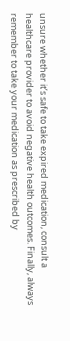unsure whether it’s safe to take expired medication, consult a healthcare provider to avoid negative health outcomes. Finally, always remember to take your medication as prescribed by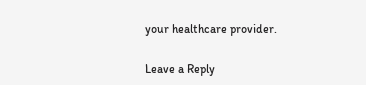your healthcare provider.

Leave a Reply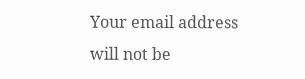Your email address will not be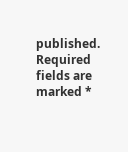published. Required fields are marked *